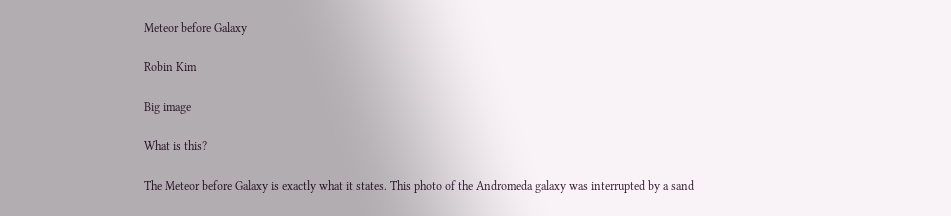Meteor before Galaxy

Robin Kim

Big image

What is this?

The Meteor before Galaxy is exactly what it states. This photo of the Andromeda galaxy was interrupted by a sand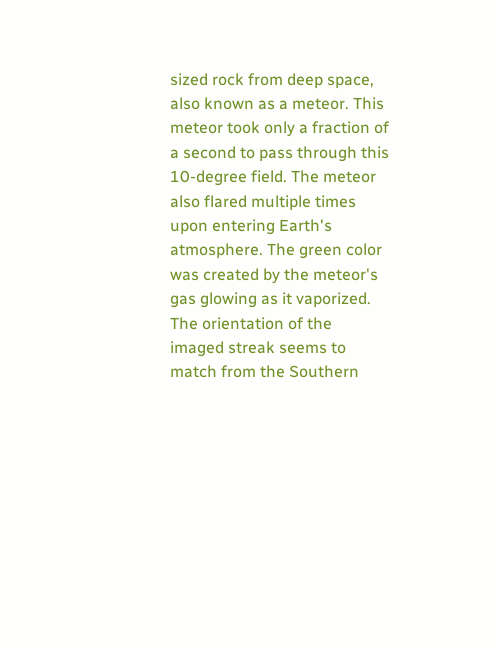sized rock from deep space, also known as a meteor. This meteor took only a fraction of a second to pass through this 10-degree field. The meteor also flared multiple times upon entering Earth's atmosphere. The green color was created by the meteor's gas glowing as it vaporized. The orientation of the imaged streak seems to match from the Southern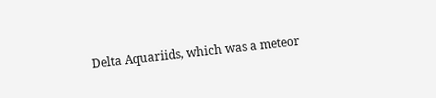Delta Aquariids, which was a meteor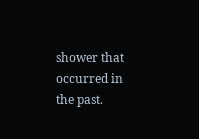shower that occurred in the past.